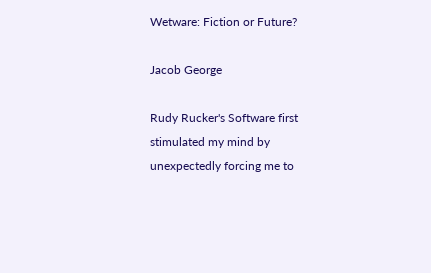Wetware: Fiction or Future?

Jacob George

Rudy Rucker's Software first stimulated my mind by unexpectedly forcing me to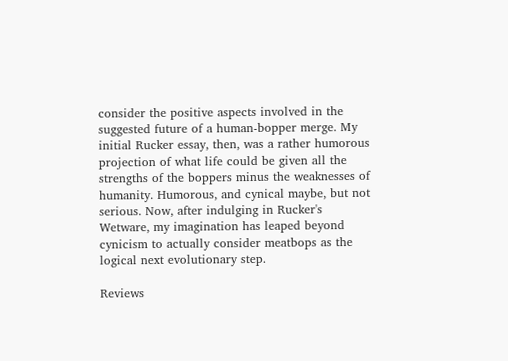consider the positive aspects involved in the suggested future of a human-bopper merge. My initial Rucker essay, then, was a rather humorous projection of what life could be given all the strengths of the boppers minus the weaknesses of humanity. Humorous, and cynical maybe, but not serious. Now, after indulging in Rucker's Wetware, my imagination has leaped beyond cynicism to actually consider meatbops as the logical next evolutionary step.

Reviews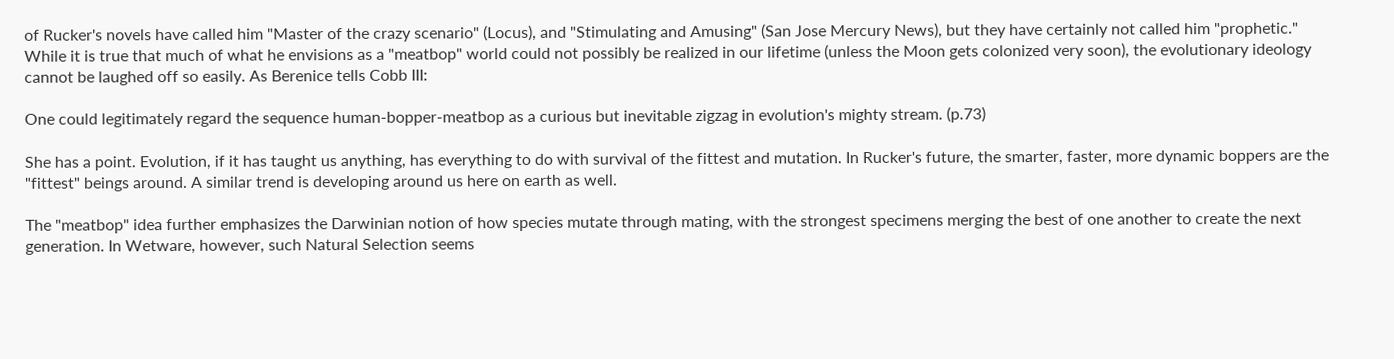of Rucker's novels have called him "Master of the crazy scenario" (Locus), and "Stimulating and Amusing" (San Jose Mercury News), but they have certainly not called him "prophetic." While it is true that much of what he envisions as a "meatbop" world could not possibly be realized in our lifetime (unless the Moon gets colonized very soon), the evolutionary ideology cannot be laughed off so easily. As Berenice tells Cobb III:

One could legitimately regard the sequence human-bopper-meatbop as a curious but inevitable zigzag in evolution's mighty stream. (p.73)

She has a point. Evolution, if it has taught us anything, has everything to do with survival of the fittest and mutation. In Rucker's future, the smarter, faster, more dynamic boppers are the "fittest" beings around. A similar trend is developing around us here on earth as well.

The "meatbop" idea further emphasizes the Darwinian notion of how species mutate through mating, with the strongest specimens merging the best of one another to create the next generation. In Wetware, however, such Natural Selection seems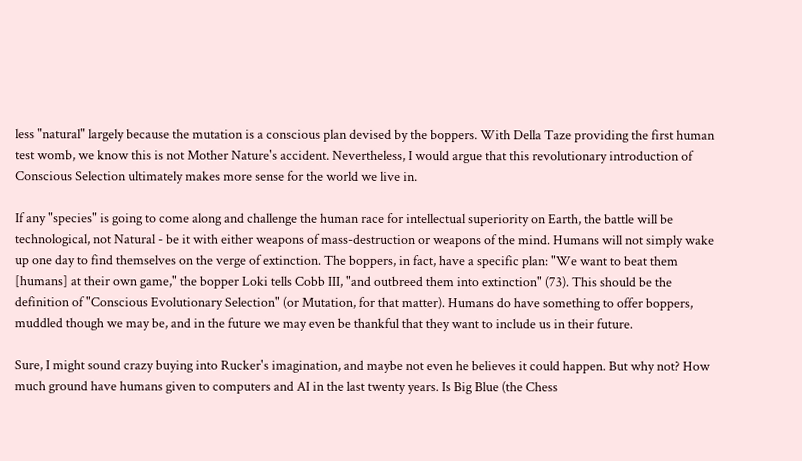less "natural" largely because the mutation is a conscious plan devised by the boppers. With Della Taze providing the first human test womb, we know this is not Mother Nature's accident. Nevertheless, I would argue that this revolutionary introduction of Conscious Selection ultimately makes more sense for the world we live in.

If any "species" is going to come along and challenge the human race for intellectual superiority on Earth, the battle will be technological, not Natural - be it with either weapons of mass-destruction or weapons of the mind. Humans will not simply wake up one day to find themselves on the verge of extinction. The boppers, in fact, have a specific plan: "We want to beat them [humans] at their own game," the bopper Loki tells Cobb III, "and outbreed them into extinction" (73). This should be the definition of "Conscious Evolutionary Selection" (or Mutation, for that matter). Humans do have something to offer boppers, muddled though we may be, and in the future we may even be thankful that they want to include us in their future.

Sure, I might sound crazy buying into Rucker's imagination, and maybe not even he believes it could happen. But why not? How much ground have humans given to computers and AI in the last twenty years. Is Big Blue (the Chess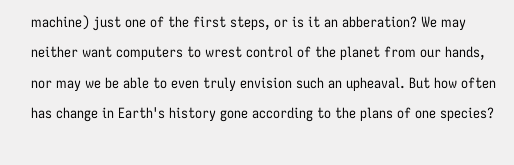machine) just one of the first steps, or is it an abberation? We may neither want computers to wrest control of the planet from our hands, nor may we be able to even truly envision such an upheaval. But how often has change in Earth's history gone according to the plans of one species?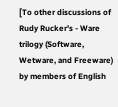[To other discussions of Rudy Rucker's - Ware trilogy (Software, Wetware, and Freeware) by members of English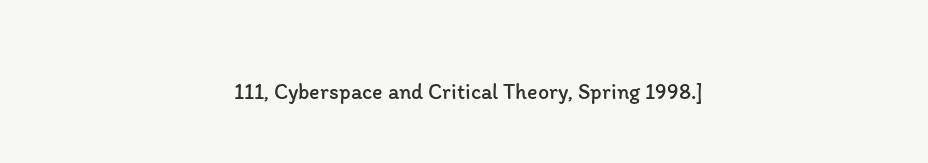111, Cyberspace and Critical Theory, Spring 1998.]